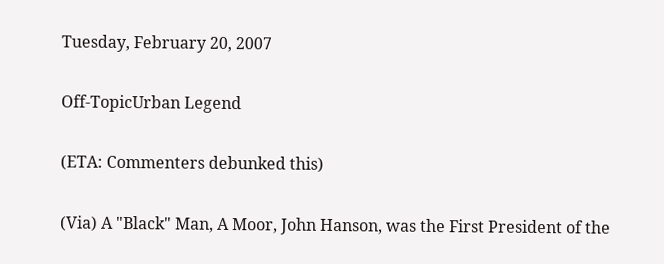Tuesday, February 20, 2007

Off-TopicUrban Legend

(ETA: Commenters debunked this)

(Via) A "Black" Man, A Moor, John Hanson, was the First President of the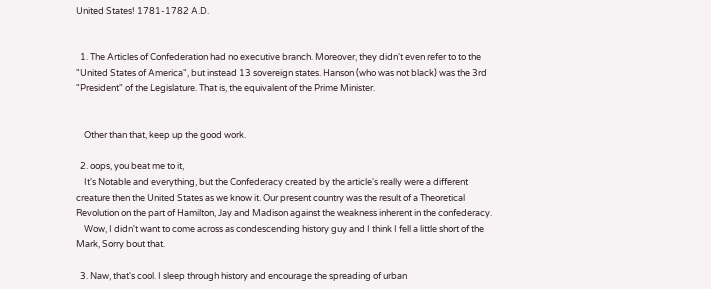United States! 1781-1782 A.D.


  1. The Articles of Confederation had no executive branch. Moreover, they didn't even refer to to the "United States of America", but instead 13 sovereign states. Hanson (who was not black) was the 3rd "President" of the Legislature. That is, the equivalent of the Prime Minister.


    Other than that, keep up the good work.

  2. oops, you beat me to it,
    It's Notable and everything, but the Confederacy created by the article's really were a different creature then the United States as we know it. Our present country was the result of a Theoretical Revolution on the part of Hamilton, Jay and Madison against the weakness inherent in the confederacy.
    Wow, I didn't want to come across as condescending history guy and I think I fell a little short of the Mark, Sorry bout that.

  3. Naw, that's cool. I sleep through history and encourage the spreading of urban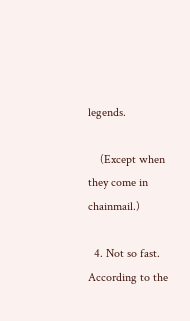legends.

    (Except when they come in chainmail.)

  4. Not so fast. According to the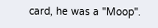card, he was a "Moop".